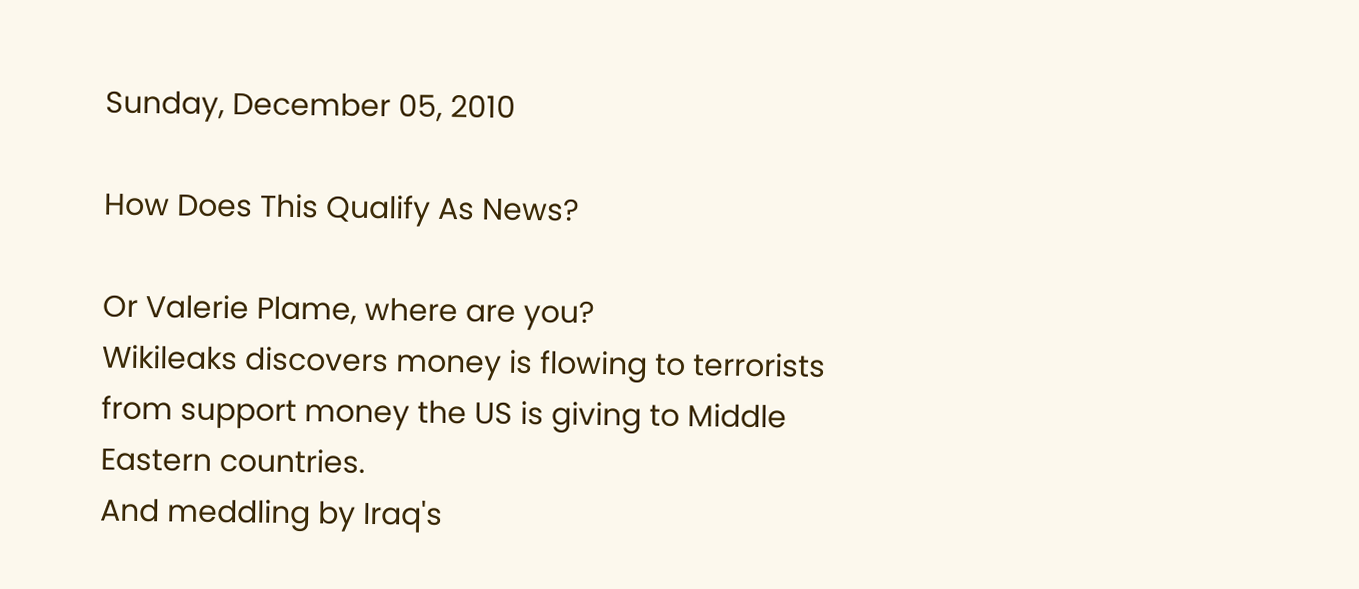Sunday, December 05, 2010

How Does This Qualify As News?

Or Valerie Plame, where are you?
Wikileaks discovers money is flowing to terrorists from support money the US is giving to Middle Eastern countries.
And meddling by Iraq's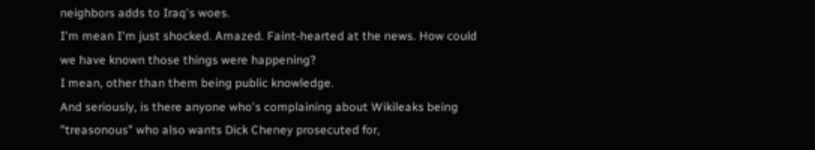neighbors adds to Iraq's woes.
I'm mean I'm just shocked. Amazed. Faint-hearted at the news. How could we have known those things were happening?
I mean, other than them being public knowledge.
And seriously, is there anyone who's complaining about Wikileaks being "treasonous" who also wants Dick Cheney prosecuted for,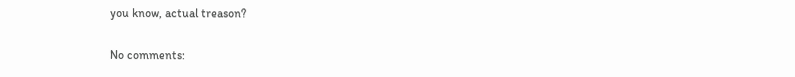you know, actual treason?

No comments: